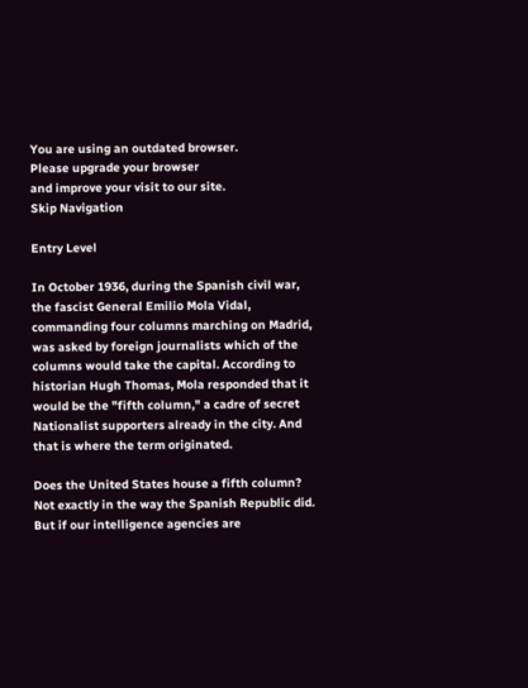You are using an outdated browser.
Please upgrade your browser
and improve your visit to our site.
Skip Navigation

Entry Level

In October 1936, during the Spanish civil war, the fascist General Emilio Mola Vidal, commanding four columns marching on Madrid, was asked by foreign journalists which of the columns would take the capital. According to historian Hugh Thomas, Mola responded that it would be the "fifth column," a cadre of secret Nationalist supporters already in the city. And that is where the term originated.

Does the United States house a fifth column? Not exactly in the way the Spanish Republic did. But if our intelligence agencies are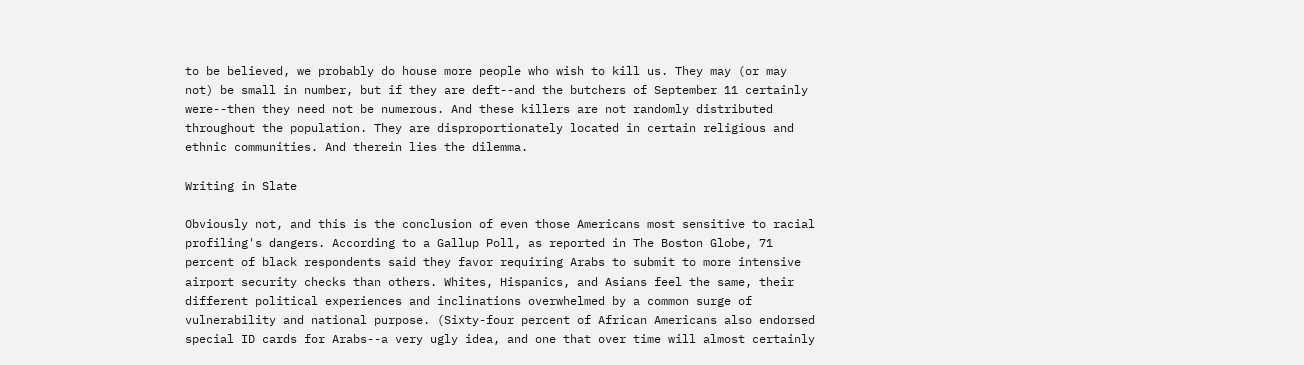to be believed, we probably do house more people who wish to kill us. They may (or may not) be small in number, but if they are deft--and the butchers of September 11 certainly were--then they need not be numerous. And these killers are not randomly distributed throughout the population. They are disproportionately located in certain religious and ethnic communities. And therein lies the dilemma.

Writing in Slate

Obviously not, and this is the conclusion of even those Americans most sensitive to racial profiling's dangers. According to a Gallup Poll, as reported in The Boston Globe, 71 percent of black respondents said they favor requiring Arabs to submit to more intensive airport security checks than others. Whites, Hispanics, and Asians feel the same, their different political experiences and inclinations overwhelmed by a common surge of vulnerability and national purpose. (Sixty-four percent of African Americans also endorsed special ID cards for Arabs--a very ugly idea, and one that over time will almost certainly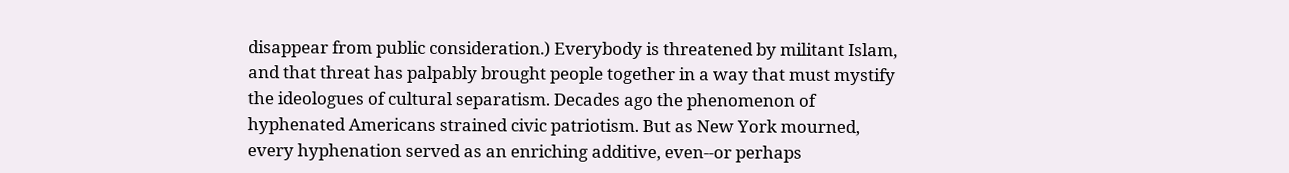disappear from public consideration.) Everybody is threatened by militant Islam, and that threat has palpably brought people together in a way that must mystify the ideologues of cultural separatism. Decades ago the phenomenon of hyphenated Americans strained civic patriotism. But as New York mourned, every hyphenation served as an enriching additive, even--or perhaps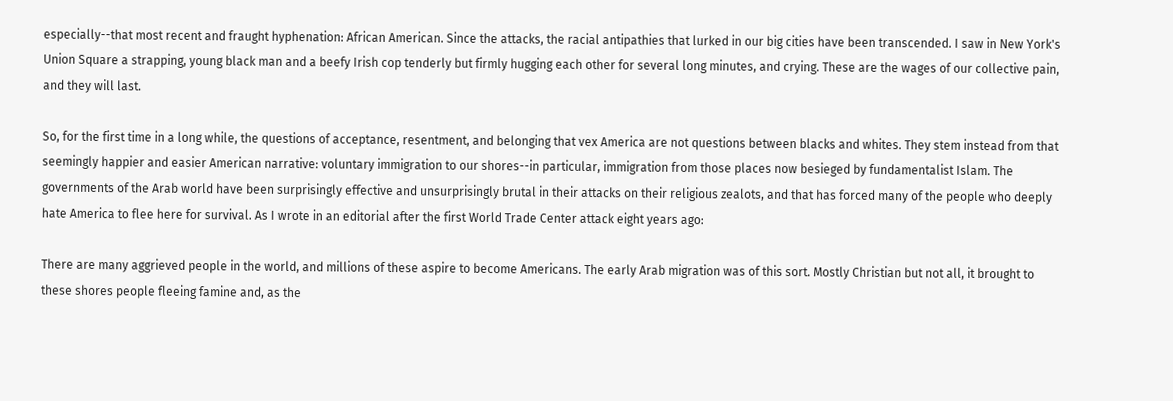especially--that most recent and fraught hyphenation: African American. Since the attacks, the racial antipathies that lurked in our big cities have been transcended. I saw in New York's Union Square a strapping, young black man and a beefy Irish cop tenderly but firmly hugging each other for several long minutes, and crying. These are the wages of our collective pain, and they will last.

So, for the first time in a long while, the questions of acceptance, resentment, and belonging that vex America are not questions between blacks and whites. They stem instead from that seemingly happier and easier American narrative: voluntary immigration to our shores--in particular, immigration from those places now besieged by fundamentalist Islam. The governments of the Arab world have been surprisingly effective and unsurprisingly brutal in their attacks on their religious zealots, and that has forced many of the people who deeply hate America to flee here for survival. As I wrote in an editorial after the first World Trade Center attack eight years ago:

There are many aggrieved people in the world, and millions of these aspire to become Americans. The early Arab migration was of this sort. Mostly Christian but not all, it brought to these shores people fleeing famine and, as the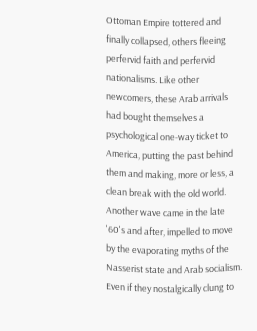Ottoman Empire tottered and finally collapsed, others fleeing perfervid faith and perfervid nationalisms. Like other newcomers, these Arab arrivals had bought themselves a psychological one-way ticket to America, putting the past behind them and making, more or less, a clean break with the old world. Another wave came in the late '60's and after, impelled to move by the evaporating myths of the Nasserist state and Arab socialism. Even if they nostalgically clung to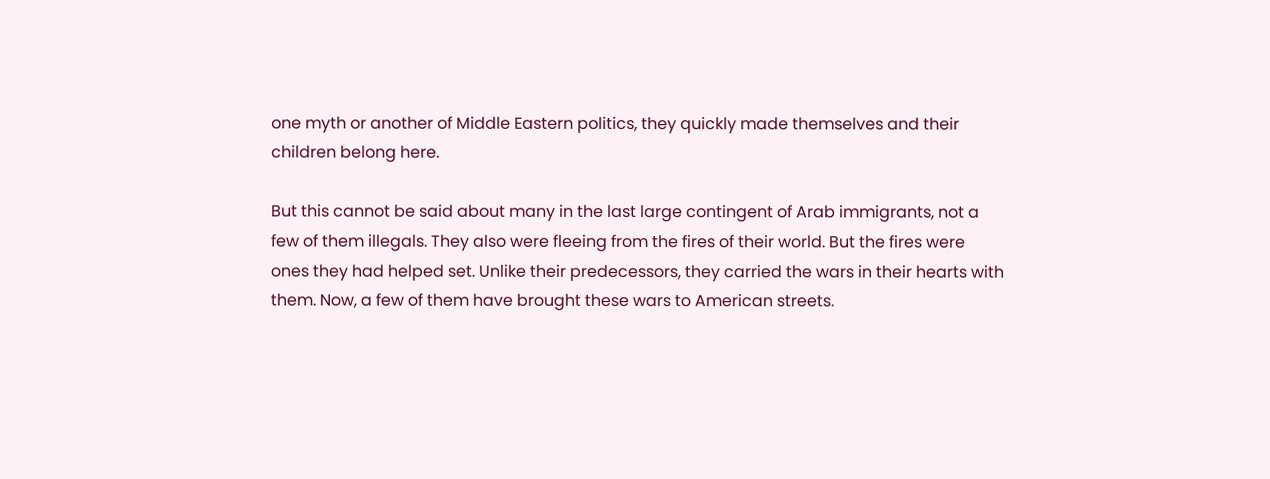one myth or another of Middle Eastern politics, they quickly made themselves and their children belong here.

But this cannot be said about many in the last large contingent of Arab immigrants, not a few of them illegals. They also were fleeing from the fires of their world. But the fires were ones they had helped set. Unlike their predecessors, they carried the wars in their hearts with them. Now, a few of them have brought these wars to American streets.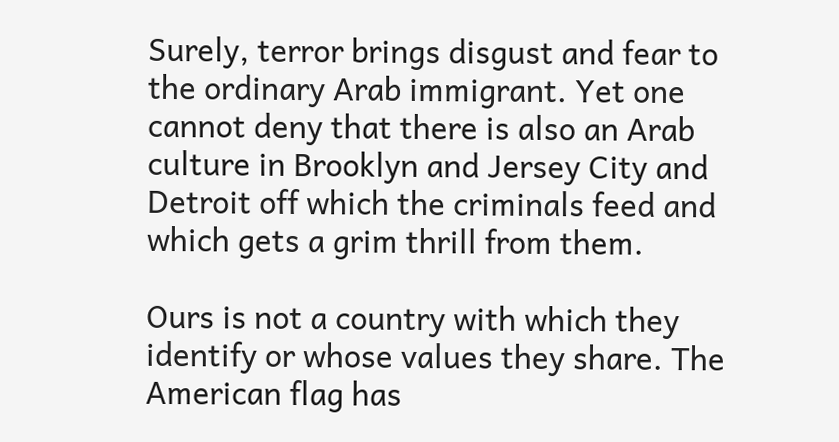Surely, terror brings disgust and fear to the ordinary Arab immigrant. Yet one cannot deny that there is also an Arab culture in Brooklyn and Jersey City and Detroit off which the criminals feed and which gets a grim thrill from them.

Ours is not a country with which they identify or whose values they share. The American flag has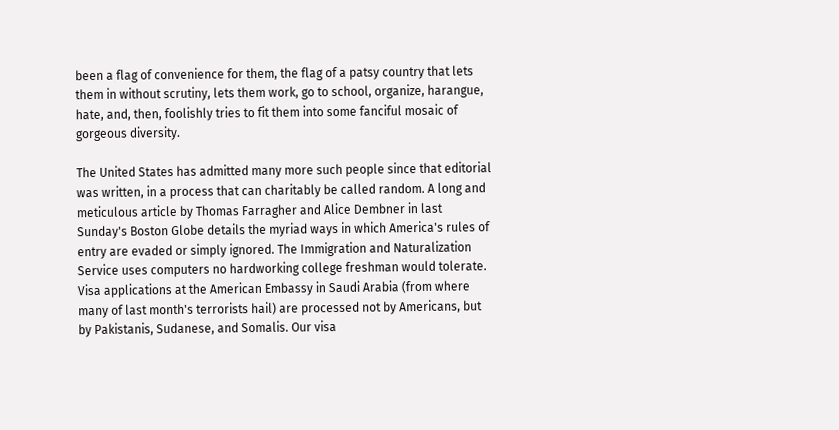been a flag of convenience for them, the flag of a patsy country that lets them in without scrutiny, lets them work, go to school, organize, harangue, hate, and, then, foolishly tries to fit them into some fanciful mosaic of gorgeous diversity.

The United States has admitted many more such people since that editorial was written, in a process that can charitably be called random. A long and meticulous article by Thomas Farragher and Alice Dembner in last Sunday's Boston Globe details the myriad ways in which America's rules of entry are evaded or simply ignored. The Immigration and Naturalization Service uses computers no hardworking college freshman would tolerate. Visa applications at the American Embassy in Saudi Arabia (from where many of last month's terrorists hail) are processed not by Americans, but by Pakistanis, Sudanese, and Somalis. Our visa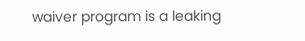waiver program is a leaking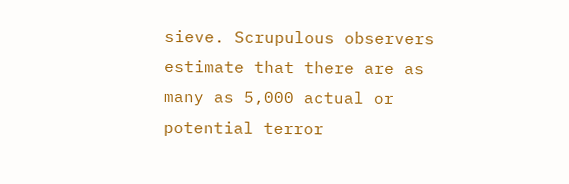sieve. Scrupulous observers estimate that there are as many as 5,000 actual or potential terror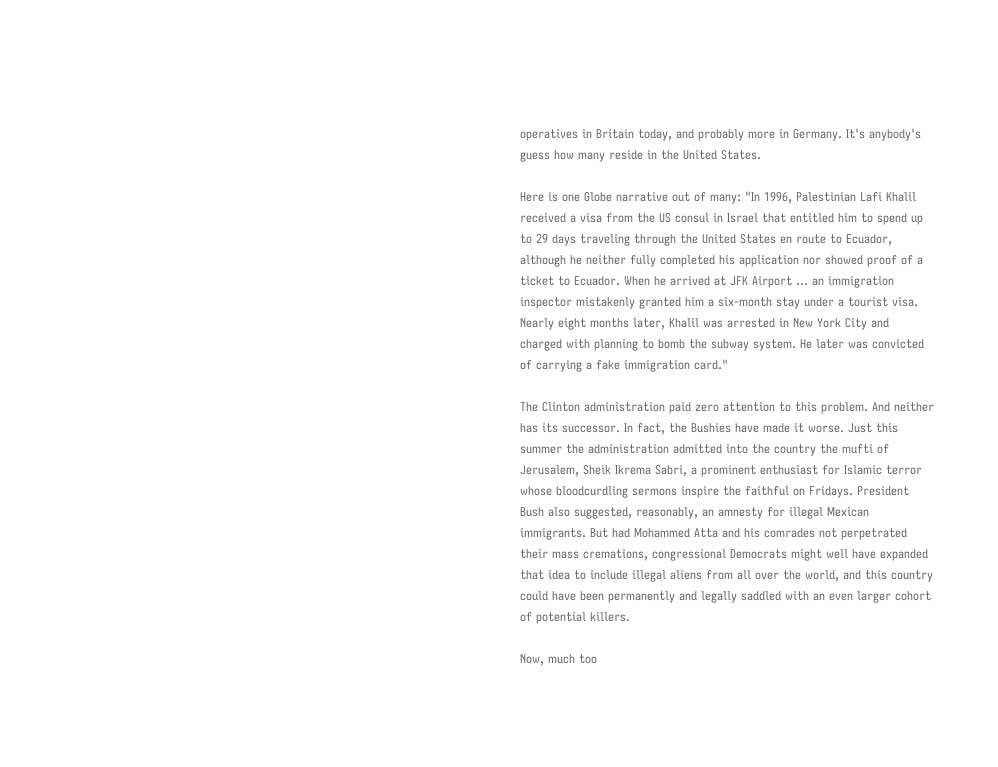operatives in Britain today, and probably more in Germany. It's anybody's guess how many reside in the United States.

Here is one Globe narrative out of many: "In 1996, Palestinian Lafi Khalil received a visa from the US consul in Israel that entitled him to spend up to 29 days traveling through the United States en route to Ecuador, although he neither fully completed his application nor showed proof of a ticket to Ecuador. When he arrived at JFK Airport ... an immigration inspector mistakenly granted him a six-month stay under a tourist visa. Nearly eight months later, Khalil was arrested in New York City and charged with planning to bomb the subway system. He later was convicted of carrying a fake immigration card."

The Clinton administration paid zero attention to this problem. And neither has its successor. In fact, the Bushies have made it worse. Just this summer the administration admitted into the country the mufti of Jerusalem, Sheik Ikrema Sabri, a prominent enthusiast for Islamic terror whose bloodcurdling sermons inspire the faithful on Fridays. President Bush also suggested, reasonably, an amnesty for illegal Mexican immigrants. But had Mohammed Atta and his comrades not perpetrated their mass cremations, congressional Democrats might well have expanded that idea to include illegal aliens from all over the world, and this country could have been permanently and legally saddled with an even larger cohort of potential killers.

Now, much too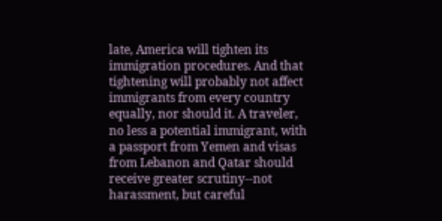late, America will tighten its immigration procedures. And that tightening will probably not affect immigrants from every country equally, nor should it. A traveler, no less a potential immigrant, with a passport from Yemen and visas from Lebanon and Qatar should receive greater scrutiny--not harassment, but careful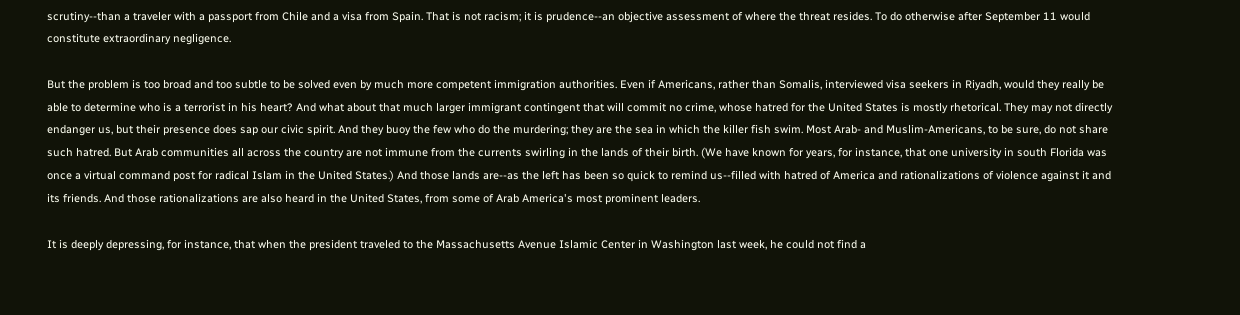scrutiny--than a traveler with a passport from Chile and a visa from Spain. That is not racism; it is prudence--an objective assessment of where the threat resides. To do otherwise after September 11 would constitute extraordinary negligence.

But the problem is too broad and too subtle to be solved even by much more competent immigration authorities. Even if Americans, rather than Somalis, interviewed visa seekers in Riyadh, would they really be able to determine who is a terrorist in his heart? And what about that much larger immigrant contingent that will commit no crime, whose hatred for the United States is mostly rhetorical. They may not directly endanger us, but their presence does sap our civic spirit. And they buoy the few who do the murdering; they are the sea in which the killer fish swim. Most Arab- and Muslim-Americans, to be sure, do not share such hatred. But Arab communities all across the country are not immune from the currents swirling in the lands of their birth. (We have known for years, for instance, that one university in south Florida was once a virtual command post for radical Islam in the United States.) And those lands are--as the left has been so quick to remind us--filled with hatred of America and rationalizations of violence against it and its friends. And those rationalizations are also heard in the United States, from some of Arab America's most prominent leaders.

It is deeply depressing, for instance, that when the president traveled to the Massachusetts Avenue Islamic Center in Washington last week, he could not find a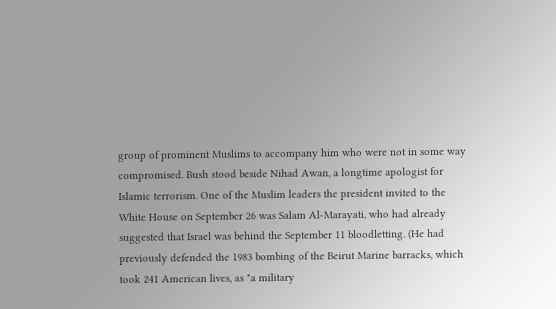group of prominent Muslims to accompany him who were not in some way compromised. Bush stood beside Nihad Awan, a longtime apologist for Islamic terrorism. One of the Muslim leaders the president invited to the White House on September 26 was Salam Al-Marayati, who had already suggested that Israel was behind the September 11 bloodletting. (He had previously defended the 1983 bombing of the Beirut Marine barracks, which took 241 American lives, as "a military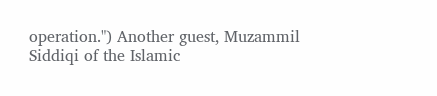operation.") Another guest, Muzammil Siddiqi of the Islamic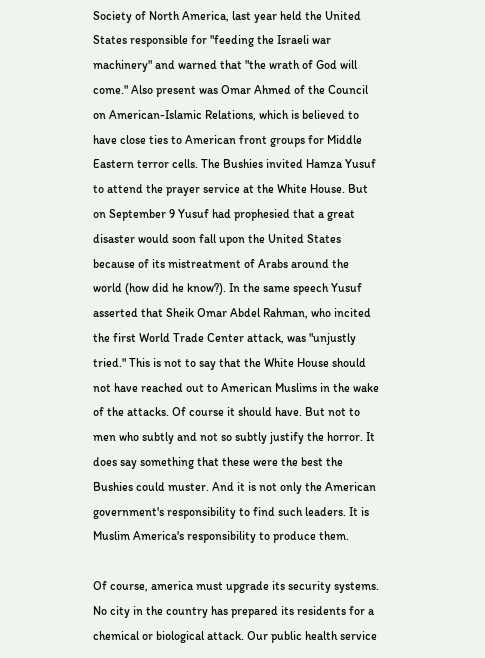Society of North America, last year held the United States responsible for "feeding the Israeli war machinery" and warned that "the wrath of God will come." Also present was Omar Ahmed of the Council on American-Islamic Relations, which is believed to have close ties to American front groups for Middle Eastern terror cells. The Bushies invited Hamza Yusuf to attend the prayer service at the White House. But on September 9 Yusuf had prophesied that a great disaster would soon fall upon the United States because of its mistreatment of Arabs around the world (how did he know?). In the same speech Yusuf asserted that Sheik Omar Abdel Rahman, who incited the first World Trade Center attack, was "unjustly tried." This is not to say that the White House should not have reached out to American Muslims in the wake of the attacks. Of course it should have. But not to men who subtly and not so subtly justify the horror. It does say something that these were the best the Bushies could muster. And it is not only the American government's responsibility to find such leaders. It is Muslim America's responsibility to produce them.

Of course, america must upgrade its security systems. No city in the country has prepared its residents for a chemical or biological attack. Our public health service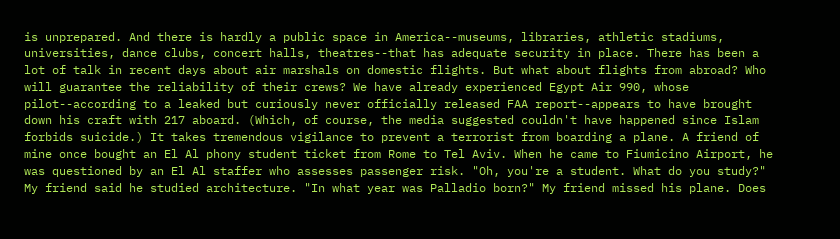is unprepared. And there is hardly a public space in America--museums, libraries, athletic stadiums, universities, dance clubs, concert halls, theatres--that has adequate security in place. There has been a lot of talk in recent days about air marshals on domestic flights. But what about flights from abroad? Who will guarantee the reliability of their crews? We have already experienced Egypt Air 990, whose pilot--according to a leaked but curiously never officially released FAA report--appears to have brought down his craft with 217 aboard. (Which, of course, the media suggested couldn't have happened since Islam forbids suicide.) It takes tremendous vigilance to prevent a terrorist from boarding a plane. A friend of mine once bought an El Al phony student ticket from Rome to Tel Aviv. When he came to Fiumicino Airport, he was questioned by an El Al staffer who assesses passenger risk. "Oh, you're a student. What do you study?" My friend said he studied architecture. "In what year was Palladio born?" My friend missed his plane. Does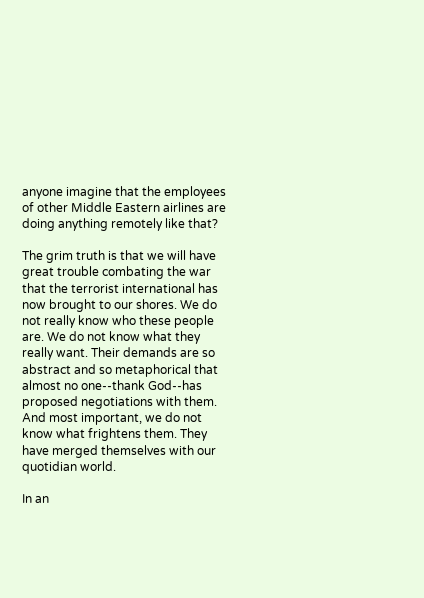anyone imagine that the employees of other Middle Eastern airlines are doing anything remotely like that?

The grim truth is that we will have great trouble combating the war that the terrorist international has now brought to our shores. We do not really know who these people are. We do not know what they really want. Their demands are so abstract and so metaphorical that almost no one--thank God--has proposed negotiations with them. And most important, we do not know what frightens them. They have merged themselves with our quotidian world.

In an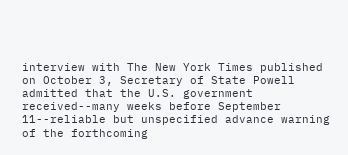interview with The New York Times published on October 3, Secretary of State Powell admitted that the U.S. government received--many weeks before September 11--reliable but unspecified advance warning of the forthcoming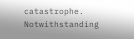catastrophe. Notwithstanding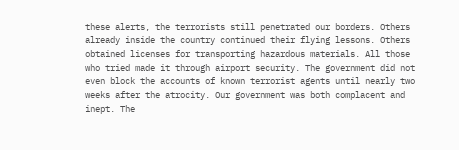these alerts, the terrorists still penetrated our borders. Others already inside the country continued their flying lessons. Others obtained licenses for transporting hazardous materials. All those who tried made it through airport security. The government did not even block the accounts of known terrorist agents until nearly two weeks after the atrocity. Our government was both complacent and inept. The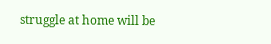struggle at home will be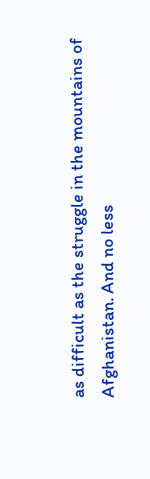as difficult as the struggle in the mountains of Afghanistan. And no less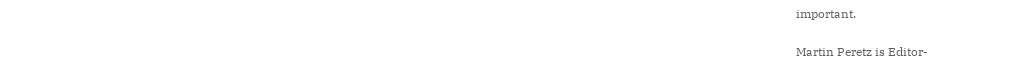important.

Martin Peretz is Editor-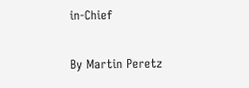in-Chief

By Martin Peretz